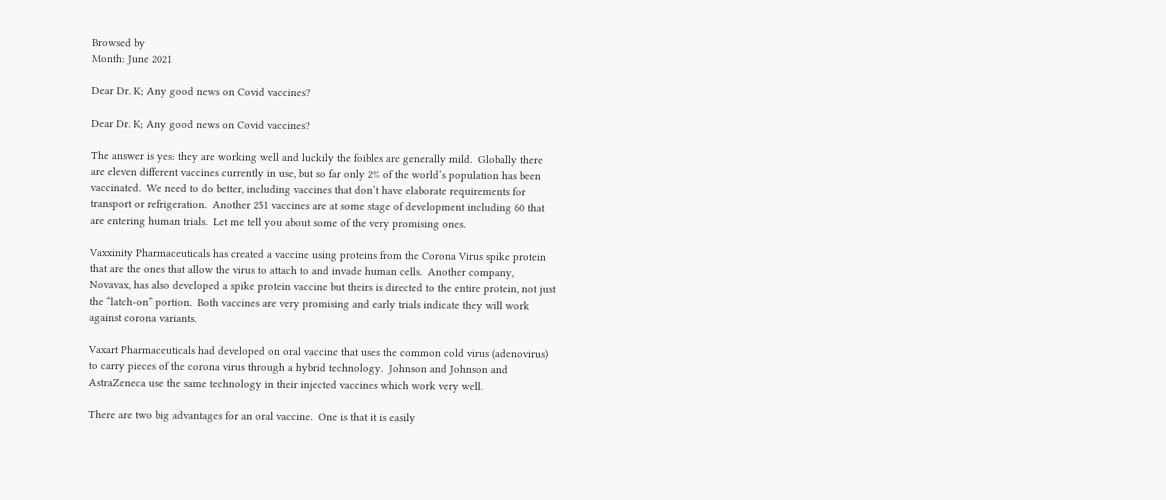Browsed by
Month: June 2021

Dear Dr. K; Any good news on Covid vaccines?

Dear Dr. K; Any good news on Covid vaccines?

The answer is yes: they are working well and luckily the foibles are generally mild.  Globally there are eleven different vaccines currently in use, but so far only 2% of the world’s population has been vaccinated.  We need to do better, including vaccines that don’t have elaborate requirements for transport or refrigeration.  Another 251 vaccines are at some stage of development including 60 that are entering human trials.  Let me tell you about some of the very promising ones.

Vaxxinity Pharmaceuticals has created a vaccine using proteins from the Corona Virus spike protein that are the ones that allow the virus to attach to and invade human cells.  Another company, Novavax, has also developed a spike protein vaccine but theirs is directed to the entire protein, not just the “latch-on” portion.  Both vaccines are very promising and early trials indicate they will work against corona variants.

Vaxart Pharmaceuticals had developed on oral vaccine that uses the common cold virus (adenovirus) to carry pieces of the corona virus through a hybrid technology.  Johnson and Johnson and AstraZeneca use the same technology in their injected vaccines which work very well.

There are two big advantages for an oral vaccine.  One is that it is easily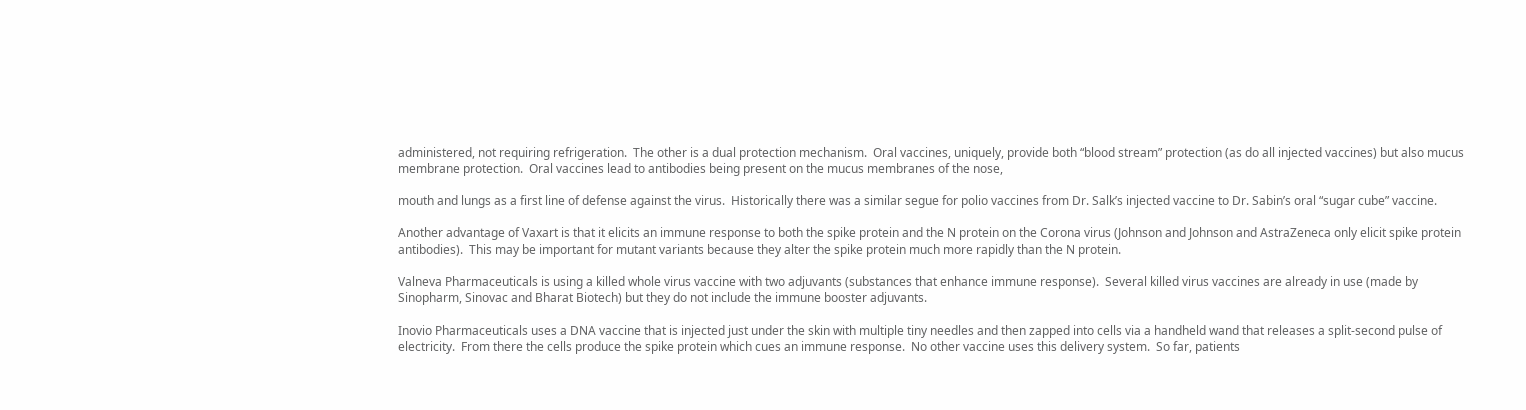administered, not requiring refrigeration.  The other is a dual protection mechanism.  Oral vaccines, uniquely, provide both “blood stream” protection (as do all injected vaccines) but also mucus membrane protection.  Oral vaccines lead to antibodies being present on the mucus membranes of the nose,

mouth and lungs as a first line of defense against the virus.  Historically there was a similar segue for polio vaccines from Dr. Salk’s injected vaccine to Dr. Sabin’s oral “sugar cube” vaccine.

Another advantage of Vaxart is that it elicits an immune response to both the spike protein and the N protein on the Corona virus (Johnson and Johnson and AstraZeneca only elicit spike protein antibodies).  This may be important for mutant variants because they alter the spike protein much more rapidly than the N protein.

Valneva Pharmaceuticals is using a killed whole virus vaccine with two adjuvants (substances that enhance immune response).  Several killed virus vaccines are already in use (made by Sinopharm, Sinovac and Bharat Biotech) but they do not include the immune booster adjuvants.

Inovio Pharmaceuticals uses a DNA vaccine that is injected just under the skin with multiple tiny needles and then zapped into cells via a handheld wand that releases a split-second pulse of electricity.  From there the cells produce the spike protein which cues an immune response.  No other vaccine uses this delivery system.  So far, patients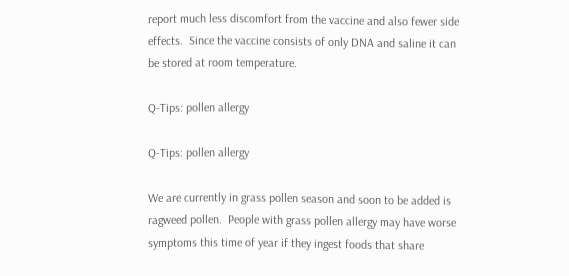report much less discomfort from the vaccine and also fewer side effects.  Since the vaccine consists of only DNA and saline it can be stored at room temperature.

Q-Tips: pollen allergy

Q-Tips: pollen allergy

We are currently in grass pollen season and soon to be added is ragweed pollen.  People with grass pollen allergy may have worse symptoms this time of year if they ingest foods that share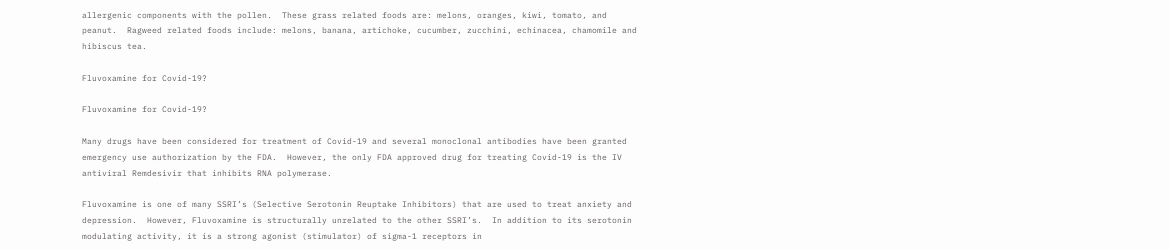allergenic components with the pollen.  These grass related foods are: melons, oranges, kiwi, tomato, and peanut.  Ragweed related foods include: melons, banana, artichoke, cucumber, zucchini, echinacea, chamomile and hibiscus tea.

Fluvoxamine for Covid-19?

Fluvoxamine for Covid-19?

Many drugs have been considered for treatment of Covid-19 and several monoclonal antibodies have been granted emergency use authorization by the FDA.  However, the only FDA approved drug for treating Covid-19 is the IV antiviral Remdesivir that inhibits RNA polymerase.

Fluvoxamine is one of many SSRI’s (Selective Serotonin Reuptake Inhibitors) that are used to treat anxiety and depression.  However, Fluvoxamine is structurally unrelated to the other SSRI’s.  In addition to its serotonin modulating activity, it is a strong agonist (stimulator) of sigma-1 receptors in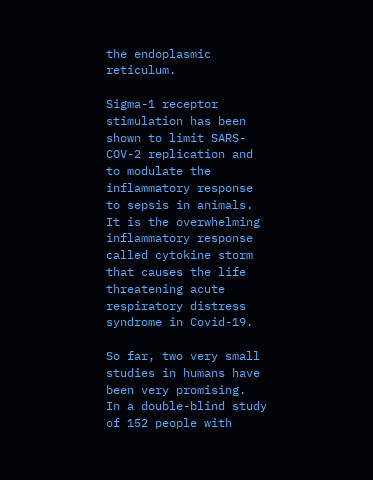the endoplasmic reticulum.

Sigma-1 receptor stimulation has been shown to limit SARS-COV-2 replication and to modulate the inflammatory response to sepsis in animals.  It is the overwhelming inflammatory response called cytokine storm that causes the life threatening acute respiratory distress syndrome in Covid-19.

So far, two very small studies in humans have been very promising.  In a double-blind study of 152 people with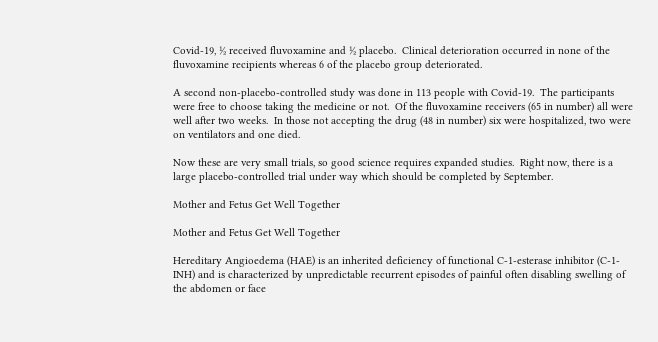Covid-19, ½ received fluvoxamine and ½ placebo.  Clinical deterioration occurred in none of the fluvoxamine recipients whereas 6 of the placebo group deteriorated.

A second non-placebo-controlled study was done in 113 people with Covid-19.  The participants were free to choose taking the medicine or not.  Of the fluvoxamine receivers (65 in number) all were well after two weeks.  In those not accepting the drug (48 in number) six were hospitalized, two were on ventilators and one died.

Now these are very small trials, so good science requires expanded studies.  Right now, there is a large placebo-controlled trial under way which should be completed by September.

Mother and Fetus Get Well Together

Mother and Fetus Get Well Together

Hereditary Angioedema (HAE) is an inherited deficiency of functional C-1-esterase inhibitor (C-1-INH) and is characterized by unpredictable recurrent episodes of painful often disabling swelling of the abdomen or face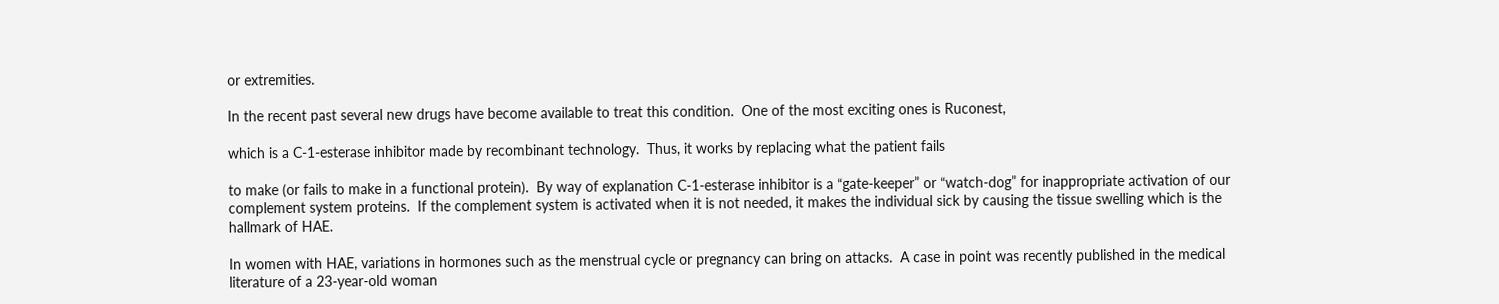or extremities.

In the recent past several new drugs have become available to treat this condition.  One of the most exciting ones is Ruconest,

which is a C-1-esterase inhibitor made by recombinant technology.  Thus, it works by replacing what the patient fails

to make (or fails to make in a functional protein).  By way of explanation C-1-esterase inhibitor is a “gate-keeper” or “watch-dog” for inappropriate activation of our complement system proteins.  If the complement system is activated when it is not needed, it makes the individual sick by causing the tissue swelling which is the hallmark of HAE.

In women with HAE, variations in hormones such as the menstrual cycle or pregnancy can bring on attacks.  A case in point was recently published in the medical literature of a 23-year-old woman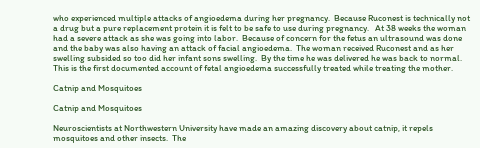who experienced multiple attacks of angioedema during her pregnancy.  Because Ruconest is technically not a drug but a pure replacement protein it is felt to be safe to use during pregnancy.   At 38 weeks the woman had a severe attack as she was going into labor.  Because of concern for the fetus an ultrasound was done and the baby was also having an attack of facial angioedema.  The woman received Ruconest and as her swelling subsided so too did her infant sons swelling.  By the time he was delivered he was back to normal.  This is the first documented account of fetal angioedema successfully treated while treating the mother.

Catnip and Mosquitoes

Catnip and Mosquitoes

Neuroscientists at Northwestern University have made an amazing discovery about catnip, it repels mosquitoes and other insects.  The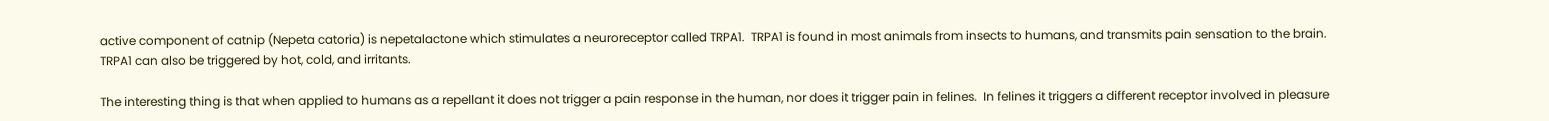active component of catnip (Nepeta catoria) is nepetalactone which stimulates a neuroreceptor called TRPA1.  TRPA1 is found in most animals from insects to humans, and transmits pain sensation to the brain.  TRPA1 can also be triggered by hot, cold, and irritants.

The interesting thing is that when applied to humans as a repellant it does not trigger a pain response in the human, nor does it trigger pain in felines.  In felines it triggers a different receptor involved in pleasure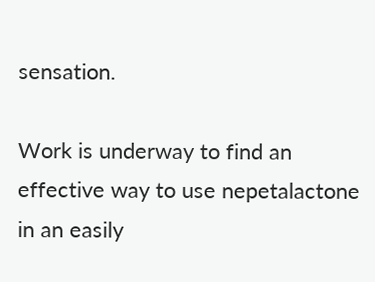sensation.

Work is underway to find an effective way to use nepetalactone in an easily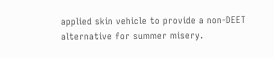applied skin vehicle to provide a non-DEET alternative for summer misery.